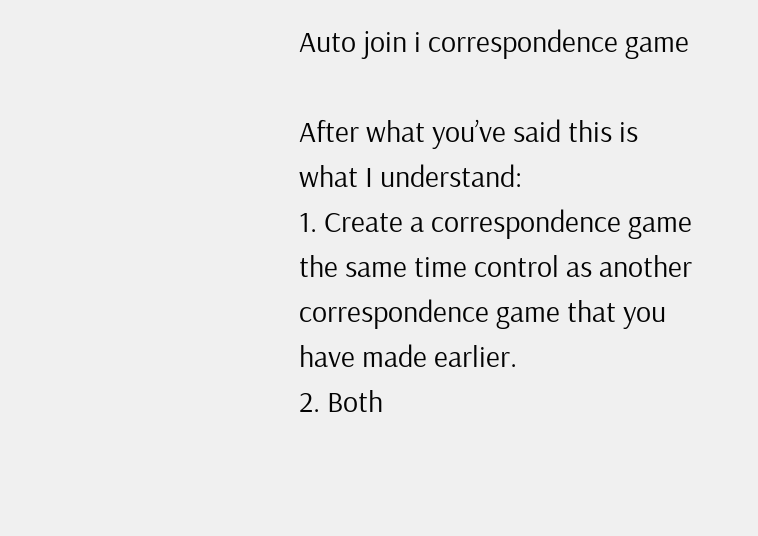Auto join i correspondence game

After what you’ve said this is what I understand:
1. Create a correspondence game the same time control as another correspondence game that you have made earlier.
2. Both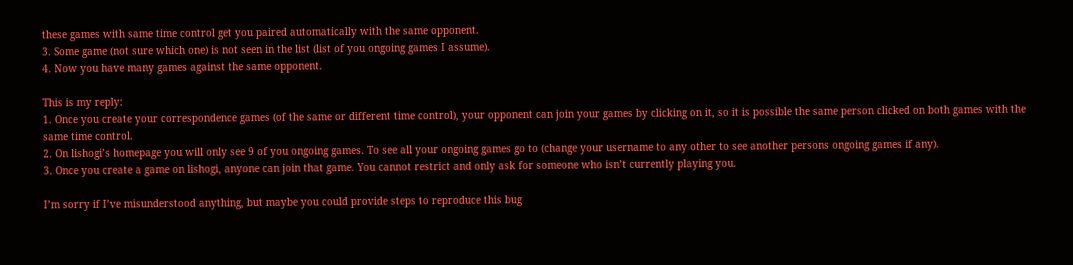these games with same time control get you paired automatically with the same opponent.
3. Some game (not sure which one) is not seen in the list (list of you ongoing games I assume).
4. Now you have many games against the same opponent.

This is my reply:
1. Once you create your correspondence games (of the same or different time control), your opponent can join your games by clicking on it, so it is possible the same person clicked on both games with the same time control.
2. On lishogi’s homepage you will only see 9 of you ongoing games. To see all your ongoing games go to (change your username to any other to see another persons ongoing games if any).
3. Once you create a game on lishogi, anyone can join that game. You cannot restrict and only ask for someone who isn’t currently playing you.

I’m sorry if I’ve misunderstood anything, but maybe you could provide steps to reproduce this bug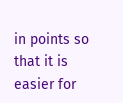in points so that it is easier for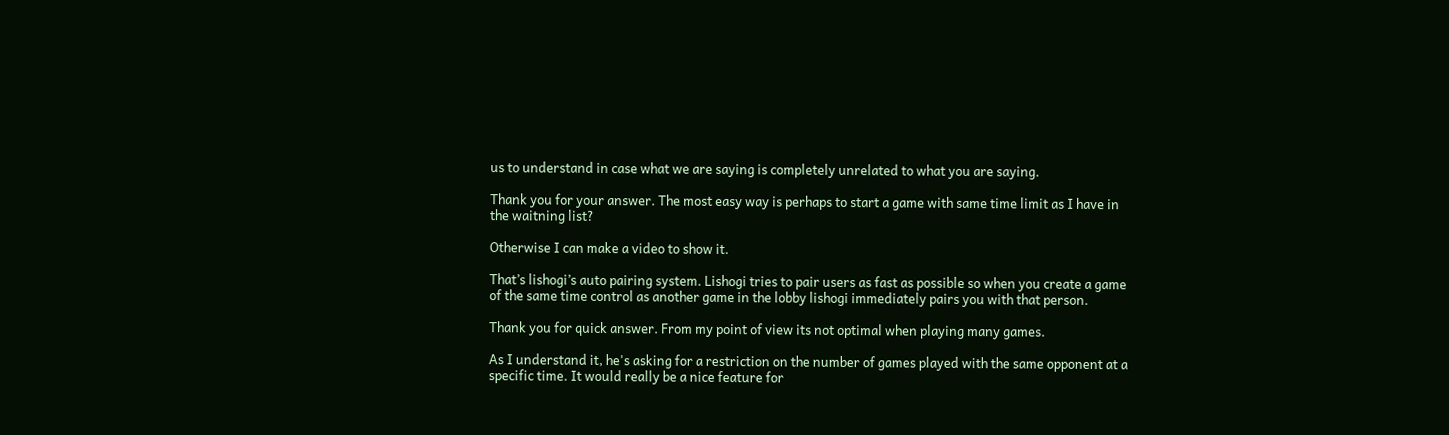us to understand in case what we are saying is completely unrelated to what you are saying.

Thank you for your answer. The most easy way is perhaps to start a game with same time limit as I have in the waitning list?

Otherwise I can make a video to show it.

That’s lishogi’s auto pairing system. Lishogi tries to pair users as fast as possible so when you create a game of the same time control as another game in the lobby lishogi immediately pairs you with that person.

Thank you for quick answer. From my point of view its not optimal when playing many games.

As I understand it, he's asking for a restriction on the number of games played with the same opponent at a specific time. It would really be a nice feature for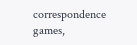correspondence games,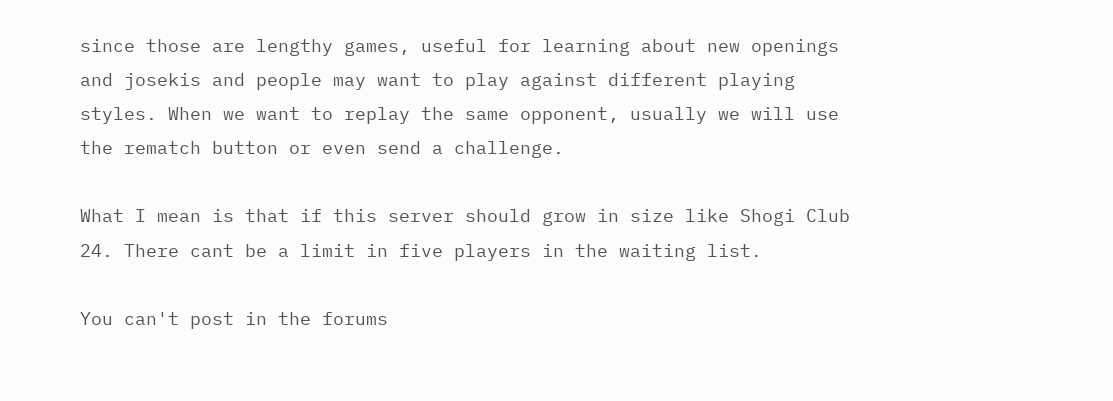since those are lengthy games, useful for learning about new openings and josekis and people may want to play against different playing styles. When we want to replay the same opponent, usually we will use the rematch button or even send a challenge.

What I mean is that if this server should grow in size like Shogi Club 24. There cant be a limit in five players in the waiting list.

You can't post in the forums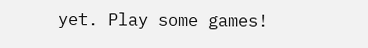yet. Play some games!